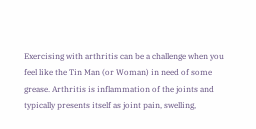Exercising with arthritis can be a challenge when you feel like the Tin Man (or Woman) in need of some grease. Arthritis is inflammation of the joints and typically presents itself as joint pain, swelling,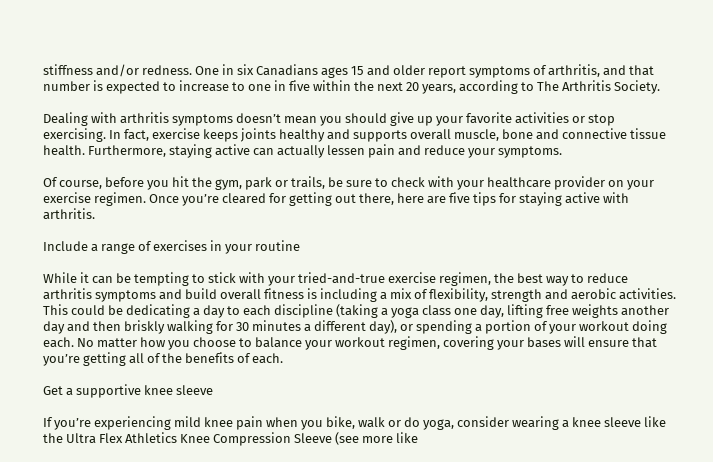stiffness and/or redness. One in six Canadians ages 15 and older report symptoms of arthritis, and that number is expected to increase to one in five within the next 20 years, according to The Arthritis Society.

Dealing with arthritis symptoms doesn’t mean you should give up your favorite activities or stop exercising. In fact, exercise keeps joints healthy and supports overall muscle, bone and connective tissue health. Furthermore, staying active can actually lessen pain and reduce your symptoms.

Of course, before you hit the gym, park or trails, be sure to check with your healthcare provider on your exercise regimen. Once you’re cleared for getting out there, here are five tips for staying active with arthritis.

Include a range of exercises in your routine

While it can be tempting to stick with your tried-and-true exercise regimen, the best way to reduce arthritis symptoms and build overall fitness is including a mix of flexibility, strength and aerobic activities. This could be dedicating a day to each discipline (taking a yoga class one day, lifting free weights another day and then briskly walking for 30 minutes a different day), or spending a portion of your workout doing each. No matter how you choose to balance your workout regimen, covering your bases will ensure that you’re getting all of the benefits of each.

Get a supportive knee sleeve

If you’re experiencing mild knee pain when you bike, walk or do yoga, consider wearing a knee sleeve like the Ultra Flex Athletics Knee Compression Sleeve (see more like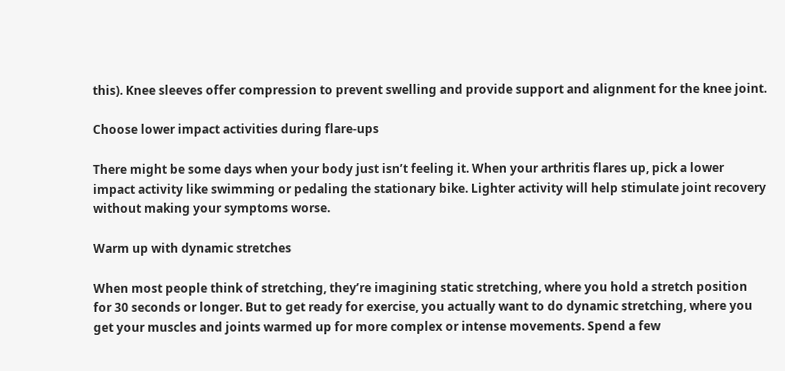this). Knee sleeves offer compression to prevent swelling and provide support and alignment for the knee joint.

Choose lower impact activities during flare-ups

There might be some days when your body just isn’t feeling it. When your arthritis flares up, pick a lower impact activity like swimming or pedaling the stationary bike. Lighter activity will help stimulate joint recovery without making your symptoms worse.

Warm up with dynamic stretches

When most people think of stretching, they’re imagining static stretching, where you hold a stretch position for 30 seconds or longer. But to get ready for exercise, you actually want to do dynamic stretching, where you get your muscles and joints warmed up for more complex or intense movements. Spend a few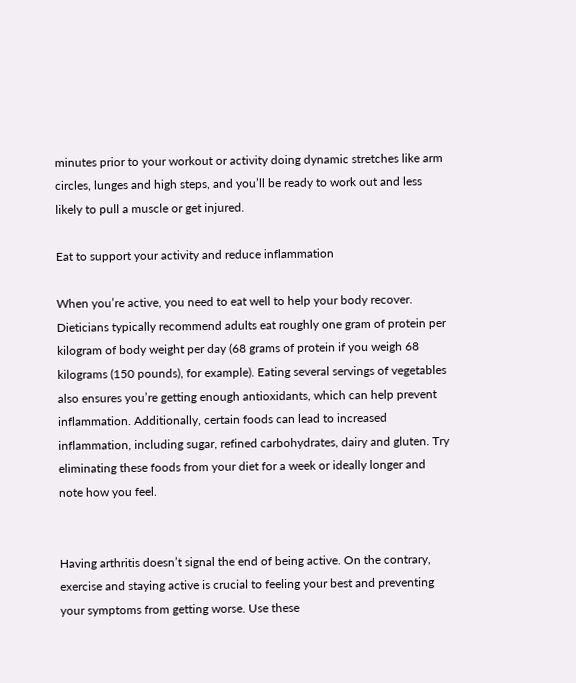minutes prior to your workout or activity doing dynamic stretches like arm circles, lunges and high steps, and you’ll be ready to work out and less likely to pull a muscle or get injured.

Eat to support your activity and reduce inflammation

When you’re active, you need to eat well to help your body recover. Dieticians typically recommend adults eat roughly one gram of protein per kilogram of body weight per day (68 grams of protein if you weigh 68 kilograms (150 pounds), for example). Eating several servings of vegetables also ensures you’re getting enough antioxidants, which can help prevent inflammation. Additionally, certain foods can lead to increased inflammation, including sugar, refined carbohydrates, dairy and gluten. Try eliminating these foods from your diet for a week or ideally longer and note how you feel.


Having arthritis doesn’t signal the end of being active. On the contrary, exercise and staying active is crucial to feeling your best and preventing your symptoms from getting worse. Use these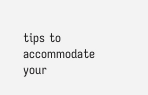tips to accommodate your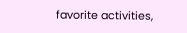favorite activities,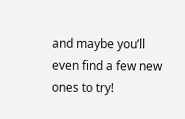and maybe you’ll even find a few new ones to try!